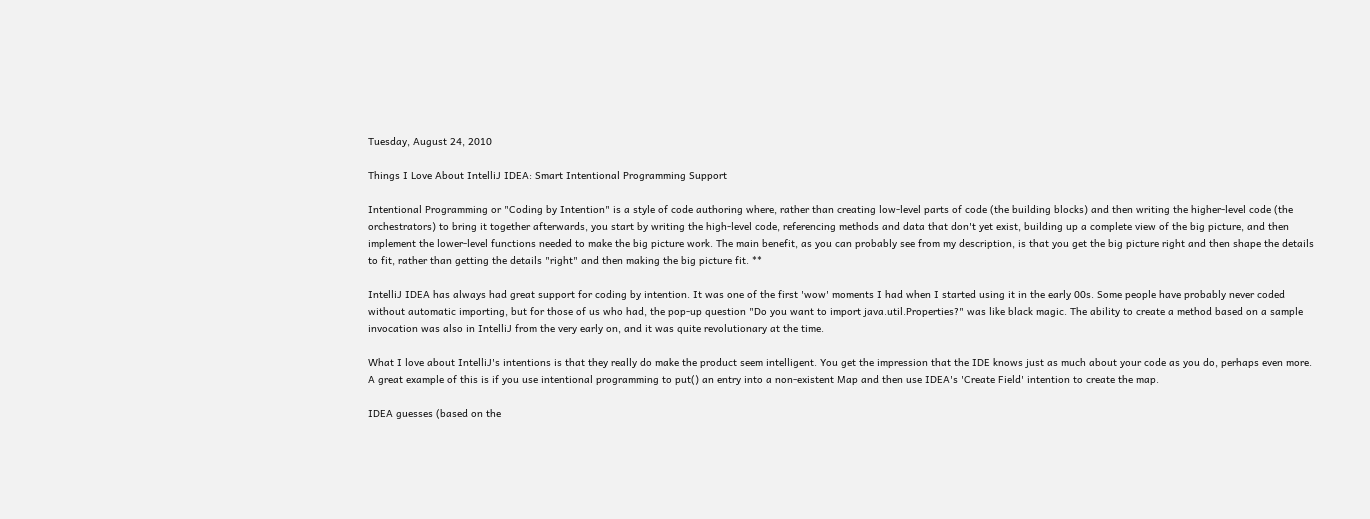Tuesday, August 24, 2010

Things I Love About IntelliJ IDEA: Smart Intentional Programming Support

Intentional Programming or "Coding by Intention" is a style of code authoring where, rather than creating low-level parts of code (the building blocks) and then writing the higher-level code (the orchestrators) to bring it together afterwards, you start by writing the high-level code, referencing methods and data that don't yet exist, building up a complete view of the big picture, and then implement the lower-level functions needed to make the big picture work. The main benefit, as you can probably see from my description, is that you get the big picture right and then shape the details to fit, rather than getting the details "right" and then making the big picture fit. **

IntelliJ IDEA has always had great support for coding by intention. It was one of the first 'wow' moments I had when I started using it in the early 00s. Some people have probably never coded without automatic importing, but for those of us who had, the pop-up question "Do you want to import java.util.Properties?" was like black magic. The ability to create a method based on a sample invocation was also in IntelliJ from the very early on, and it was quite revolutionary at the time.

What I love about IntelliJ's intentions is that they really do make the product seem intelligent. You get the impression that the IDE knows just as much about your code as you do, perhaps even more. A great example of this is if you use intentional programming to put() an entry into a non-existent Map and then use IDEA's 'Create Field' intention to create the map.

IDEA guesses (based on the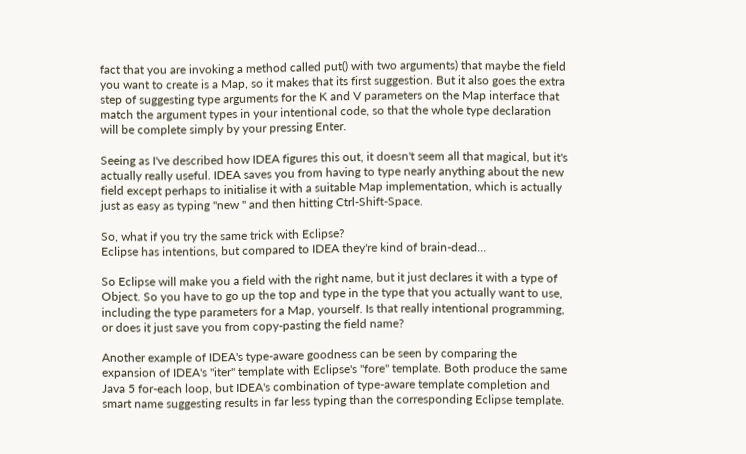fact that you are invoking a method called put() with two arguments) that maybe the field you want to create is a Map, so it makes that its first suggestion. But it also goes the extra step of suggesting type arguments for the K and V parameters on the Map interface that match the argument types in your intentional code, so that the whole type declaration will be complete simply by your pressing Enter.

Seeing as I've described how IDEA figures this out, it doesn't seem all that magical, but it's actually really useful. IDEA saves you from having to type nearly anything about the new field except perhaps to initialise it with a suitable Map implementation, which is actually just as easy as typing "new " and then hitting Ctrl-Shift-Space.

So, what if you try the same trick with Eclipse?
Eclipse has intentions, but compared to IDEA they're kind of brain-dead…

So Eclipse will make you a field with the right name, but it just declares it with a type of Object. So you have to go up the top and type in the type that you actually want to use, including the type parameters for a Map, yourself. Is that really intentional programming, or does it just save you from copy-pasting the field name?

Another example of IDEA's type-aware goodness can be seen by comparing the expansion of IDEA's "iter" template with Eclipse's "fore" template. Both produce the same Java 5 for-each loop, but IDEA's combination of type-aware template completion and smart name suggesting results in far less typing than the corresponding Eclipse template.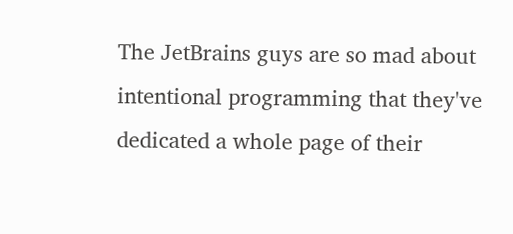The JetBrains guys are so mad about intentional programming that they've dedicated a whole page of their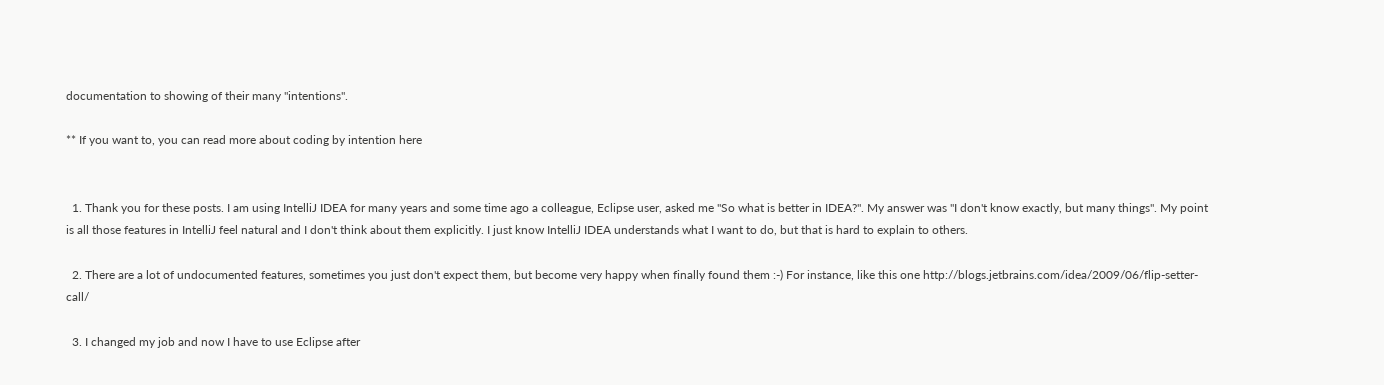documentation to showing of their many "intentions".

** If you want to, you can read more about coding by intention here


  1. Thank you for these posts. I am using IntelliJ IDEA for many years and some time ago a colleague, Eclipse user, asked me "So what is better in IDEA?". My answer was "I don't know exactly, but many things". My point is all those features in IntelliJ feel natural and I don't think about them explicitly. I just know IntelliJ IDEA understands what I want to do, but that is hard to explain to others.

  2. There are a lot of undocumented features, sometimes you just don't expect them, but become very happy when finally found them :-) For instance, like this one http://blogs.jetbrains.com/idea/2009/06/flip-setter-call/

  3. I changed my job and now I have to use Eclipse after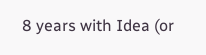8 years with Idea (or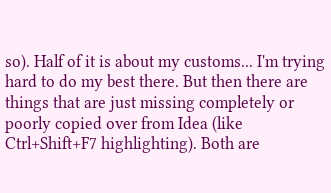so). Half of it is about my customs... I'm trying hard to do my best there. But then there are things that are just missing completely or poorly copied over from Idea (like Ctrl+Shift+F7 highlighting). Both are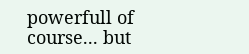powerfull of course... but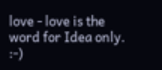love - love is the word for Idea only. :-)